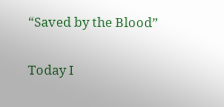“Saved by the Blood”

Today I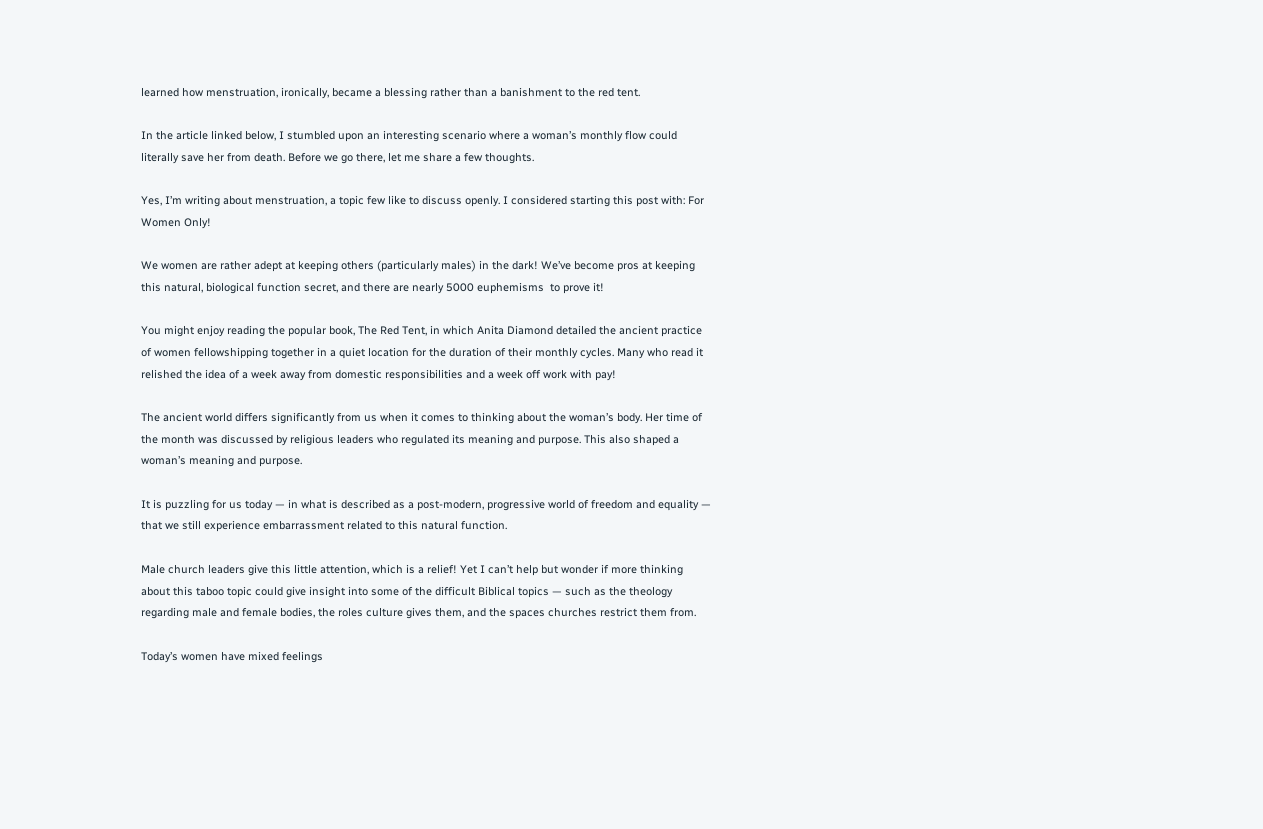learned how menstruation, ironically, became a blessing rather than a banishment to the red tent.

In the article linked below, I stumbled upon an interesting scenario where a woman’s monthly flow could literally save her from death. Before we go there, let me share a few thoughts.

Yes, I’m writing about menstruation, a topic few like to discuss openly. I considered starting this post with: For Women Only!

We women are rather adept at keeping others (particularly males) in the dark! We’ve become pros at keeping this natural, biological function secret, and there are nearly 5000 euphemisms  to prove it!

You might enjoy reading the popular book, The Red Tent, in which Anita Diamond detailed the ancient practice of women fellowshipping together in a quiet location for the duration of their monthly cycles. Many who read it relished the idea of a week away from domestic responsibilities and a week off work with pay!

The ancient world differs significantly from us when it comes to thinking about the woman’s body. Her time of the month was discussed by religious leaders who regulated its meaning and purpose. This also shaped a woman’s meaning and purpose.

It is puzzling for us today — in what is described as a post-modern, progressive world of freedom and equality — that we still experience embarrassment related to this natural function.

Male church leaders give this little attention, which is a relief! Yet I can’t help but wonder if more thinking about this taboo topic could give insight into some of the difficult Biblical topics — such as the theology regarding male and female bodies, the roles culture gives them, and the spaces churches restrict them from.

Today’s women have mixed feelings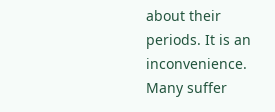about their periods. It is an inconvenience. Many suffer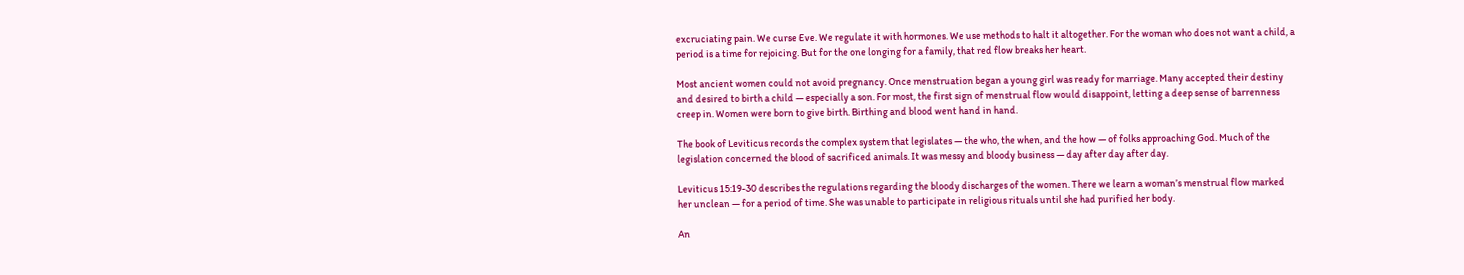excruciating pain. We curse Eve. We regulate it with hormones. We use methods to halt it altogether. For the woman who does not want a child, a period is a time for rejoicing. But for the one longing for a family, that red flow breaks her heart.

Most ancient women could not avoid pregnancy. Once menstruation began a young girl was ready for marriage. Many accepted their destiny and desired to birth a child — especially a son. For most, the first sign of menstrual flow would disappoint, letting a deep sense of barrenness creep in. Women were born to give birth. Birthing and blood went hand in hand.

The book of Leviticus records the complex system that legislates — the who, the when, and the how — of folks approaching God. Much of the legislation concerned the blood of sacrificed animals. It was messy and bloody business — day after day after day.

Leviticus 15:19-30 describes the regulations regarding the bloody discharges of the women. There we learn a woman’s menstrual flow marked her unclean — for a period of time. She was unable to participate in religious rituals until she had purified her body.

An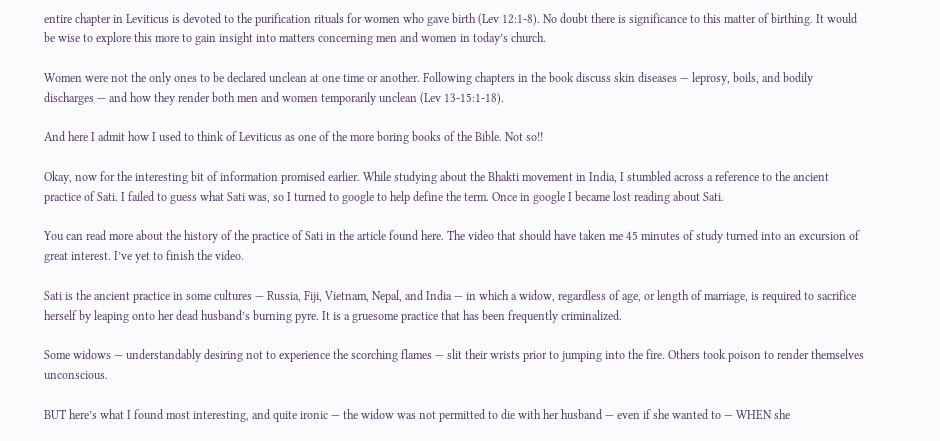entire chapter in Leviticus is devoted to the purification rituals for women who gave birth (Lev 12:1-8). No doubt there is significance to this matter of birthing. It would be wise to explore this more to gain insight into matters concerning men and women in today’s church.

Women were not the only ones to be declared unclean at one time or another. Following chapters in the book discuss skin diseases — leprosy, boils, and bodily discharges — and how they render both men and women temporarily unclean (Lev 13-15:1-18).

And here I admit how I used to think of Leviticus as one of the more boring books of the Bible. Not so!!

Okay, now for the interesting bit of information promised earlier. While studying about the Bhakti movement in India, I stumbled across a reference to the ancient practice of Sati. I failed to guess what Sati was, so I turned to google to help define the term. Once in google I became lost reading about Sati.

You can read more about the history of the practice of Sati in the article found here. The video that should have taken me 45 minutes of study turned into an excursion of great interest. I’ve yet to finish the video.

Sati is the ancient practice in some cultures — Russia, Fiji, Vietnam, Nepal, and India — in which a widow, regardless of age, or length of marriage, is required to sacrifice herself by leaping onto her dead husband’s burning pyre. It is a gruesome practice that has been frequently criminalized.

Some widows — understandably desiring not to experience the scorching flames — slit their wrists prior to jumping into the fire. Others took poison to render themselves unconscious.

BUT here’s what I found most interesting, and quite ironic — the widow was not permitted to die with her husband — even if she wanted to — WHEN she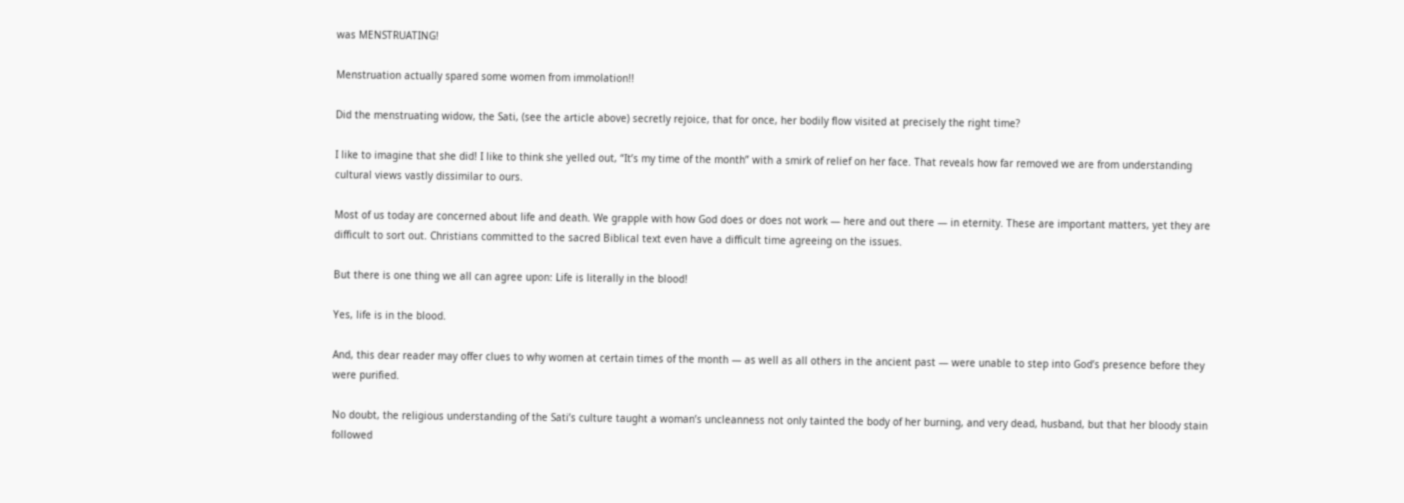was MENSTRUATING!

Menstruation actually spared some women from immolation!!

Did the menstruating widow, the Sati, (see the article above) secretly rejoice, that for once, her bodily flow visited at precisely the right time?

I like to imagine that she did! I like to think she yelled out, “It’s my time of the month” with a smirk of relief on her face. That reveals how far removed we are from understanding cultural views vastly dissimilar to ours.

Most of us today are concerned about life and death. We grapple with how God does or does not work — here and out there — in eternity. These are important matters, yet they are difficult to sort out. Christians committed to the sacred Biblical text even have a difficult time agreeing on the issues.

But there is one thing we all can agree upon: Life is literally in the blood!

Yes, life is in the blood.

And, this dear reader may offer clues to why women at certain times of the month — as well as all others in the ancient past — were unable to step into God’s presence before they were purified.

No doubt, the religious understanding of the Sati’s culture taught a woman’s uncleanness not only tainted the body of her burning, and very dead, husband, but that her bloody stain followed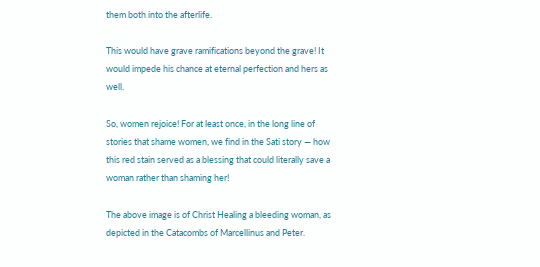them both into the afterlife.

This would have grave ramifications beyond the grave! It would impede his chance at eternal perfection and hers as well.

So, women rejoice! For at least once, in the long line of stories that shame women, we find in the Sati story — how this red stain served as a blessing that could literally save a woman rather than shaming her!

The above image is of Christ Healing a bleeding woman, as depicted in the Catacombs of Marcellinus and Peter.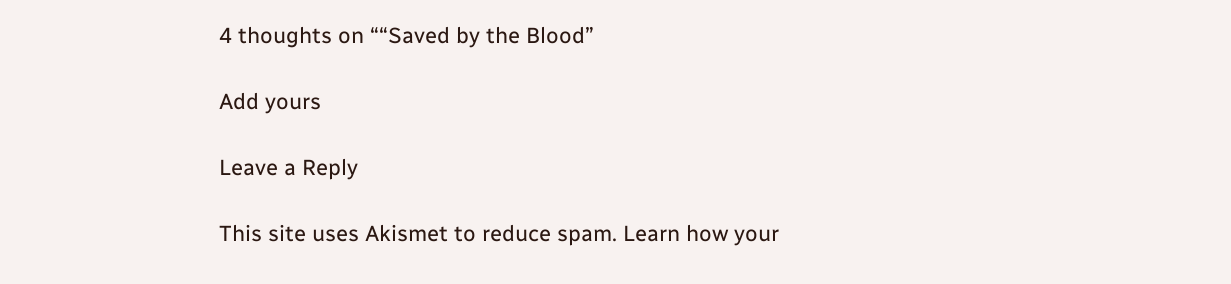4 thoughts on ““Saved by the Blood”

Add yours

Leave a Reply

This site uses Akismet to reduce spam. Learn how your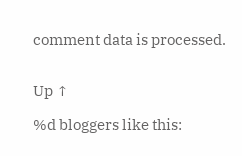comment data is processed.


Up ↑

%d bloggers like this: